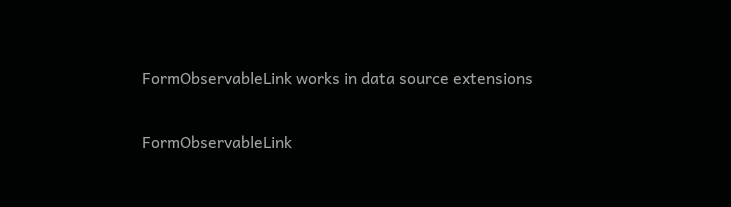FormObservableLink works in data source extensions

FormObservableLink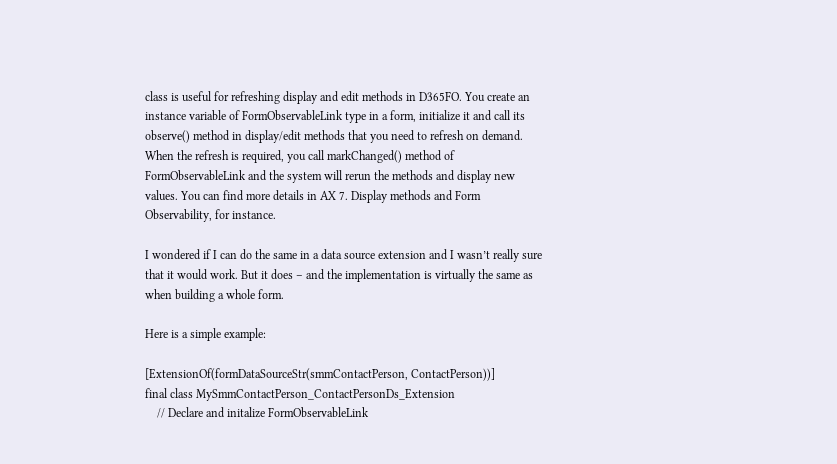class is useful for refreshing display and edit methods in D365FO. You create an instance variable of FormObservableLink type in a form, initialize it and call its observe() method in display/edit methods that you need to refresh on demand. When the refresh is required, you call markChanged() method of FormObservableLink and the system will rerun the methods and display new values. You can find more details in AX 7. Display methods and Form Observability, for instance.

I wondered if I can do the same in a data source extension and I wasn’t really sure that it would work. But it does – and the implementation is virtually the same as when building a whole form.

Here is a simple example:

[ExtensionOf(formDataSourceStr(smmContactPerson, ContactPerson))]
final class MySmmContactPerson_ContactPersonDs_Extension
    // Declare and initalize FormObservableLink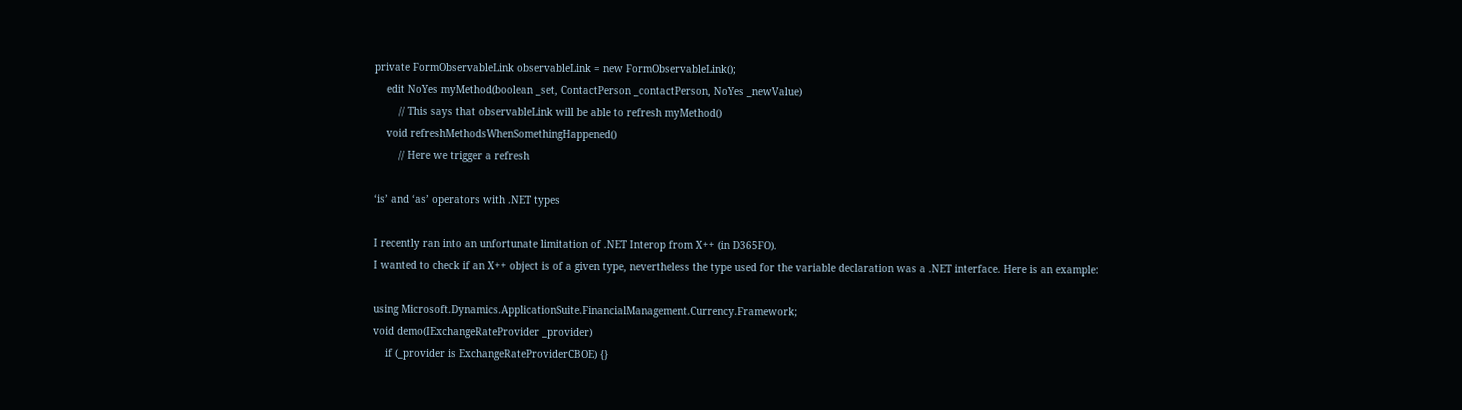private FormObservableLink observableLink = new FormObservableLink();
    edit NoYes myMethod(boolean _set, ContactPerson _contactPerson, NoYes _newValue)
        // This says that observableLink will be able to refresh myMethod()
    void refreshMethodsWhenSomethingHappened()
        // Here we trigger a refresh

‘is’ and ‘as’ operators with .NET types

I recently ran into an unfortunate limitation of .NET Interop from X++ (in D365FO).
I wanted to check if an X++ object is of a given type, nevertheless the type used for the variable declaration was a .NET interface. Here is an example:

using Microsoft.Dynamics.ApplicationSuite.FinancialManagement.Currency.Framework;
void demo(IExchangeRateProvider _provider)
    if (_provider is ExchangeRateProviderCBOE) {}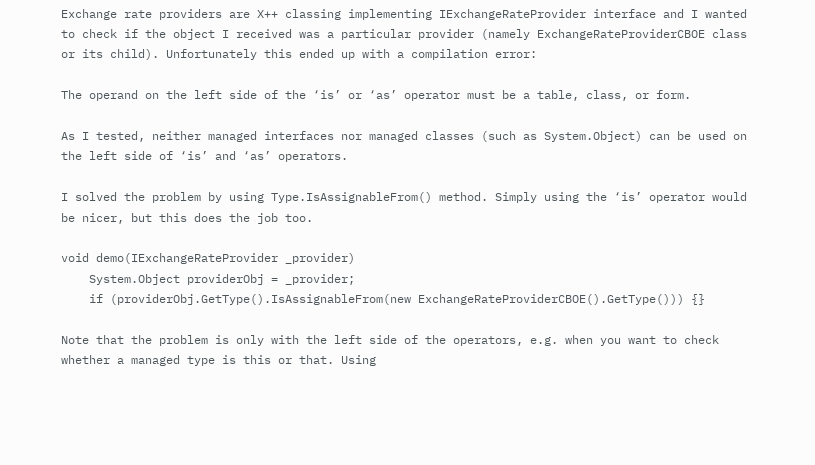Exchange rate providers are X++ classing implementing IExchangeRateProvider interface and I wanted to check if the object I received was a particular provider (namely ExchangeRateProviderCBOE class or its child). Unfortunately this ended up with a compilation error:

The operand on the left side of the ‘is’ or ‘as’ operator must be a table, class, or form.

As I tested, neither managed interfaces nor managed classes (such as System.Object) can be used on the left side of ‘is’ and ‘as’ operators.

I solved the problem by using Type.IsAssignableFrom() method. Simply using the ‘is’ operator would be nicer, but this does the job too.

void demo(IExchangeRateProvider _provider)
    System.Object providerObj = _provider;
    if (providerObj.GetType().IsAssignableFrom(new ExchangeRateProviderCBOE().GetType())) {}

Note that the problem is only with the left side of the operators, e.g. when you want to check whether a managed type is this or that. Using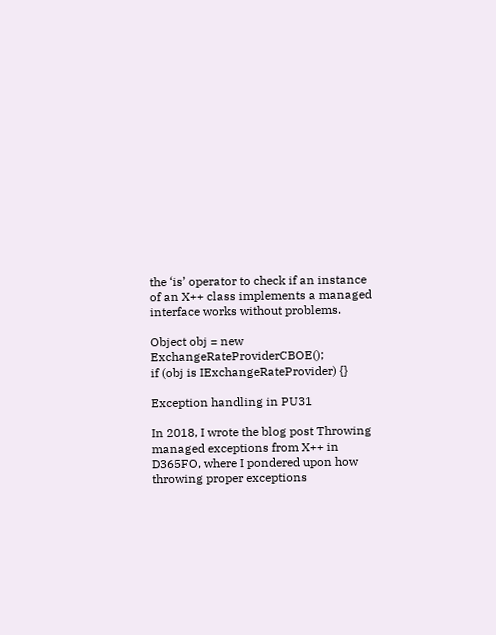the ‘is’ operator to check if an instance of an X++ class implements a managed interface works without problems.

Object obj = new ExchangeRateProviderCBOE();
if (obj is IExchangeRateProvider) {}

Exception handling in PU31

In 2018, I wrote the blog post Throwing managed exceptions from X++ in D365FO, where I pondered upon how throwing proper exceptions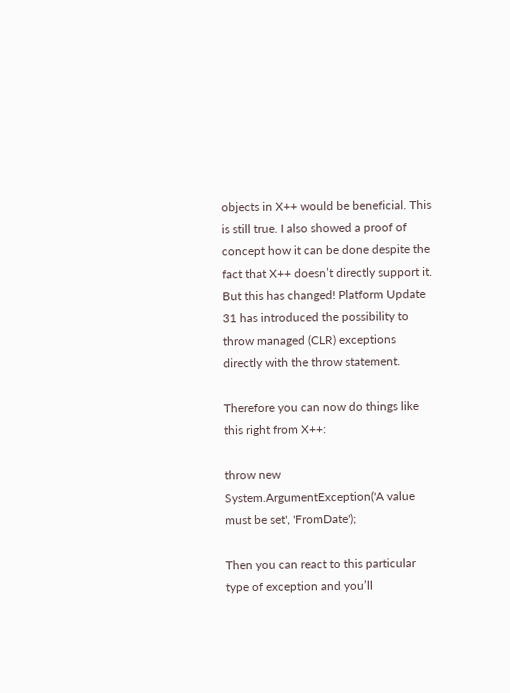objects in X++ would be beneficial. This is still true. I also showed a proof of concept how it can be done despite the fact that X++ doesn’t directly support it. But this has changed! Platform Update 31 has introduced the possibility to throw managed (CLR) exceptions directly with the throw statement.

Therefore you can now do things like this right from X++:

throw new System.ArgumentException('A value must be set', 'FromDate');

Then you can react to this particular type of exception and you’ll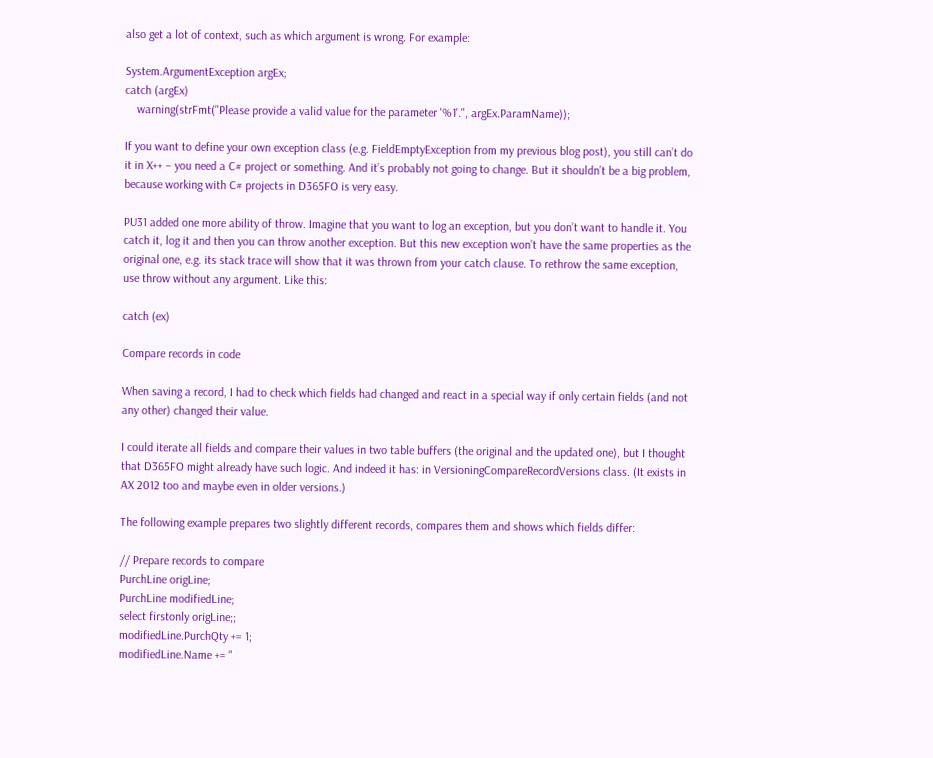also get a lot of context, such as which argument is wrong. For example:

System.ArgumentException argEx;
catch (argEx)
    warning(strFmt("Please provide a valid value for the parameter '%1'.", argEx.ParamName));

If you want to define your own exception class (e.g. FieldEmptyException from my previous blog post), you still can’t do it in X++ – you need a C# project or something. And it’s probably not going to change. But it shouldn’t be a big problem, because working with C# projects in D365FO is very easy.

PU31 added one more ability of throw. Imagine that you want to log an exception, but you don’t want to handle it. You catch it, log it and then you can throw another exception. But this new exception won’t have the same properties as the original one, e.g. its stack trace will show that it was thrown from your catch clause. To rethrow the same exception, use throw without any argument. Like this:

catch (ex)

Compare records in code

When saving a record, I had to check which fields had changed and react in a special way if only certain fields (and not any other) changed their value.

I could iterate all fields and compare their values in two table buffers (the original and the updated one), but I thought that D365FO might already have such logic. And indeed it has: in VersioningCompareRecordVersions class. (It exists in AX 2012 too and maybe even in older versions.)

The following example prepares two slightly different records, compares them and shows which fields differ:

// Prepare records to compare
PurchLine origLine;
PurchLine modifiedLine;
select firstonly origLine;;
modifiedLine.PurchQty += 1;
modifiedLine.Name += "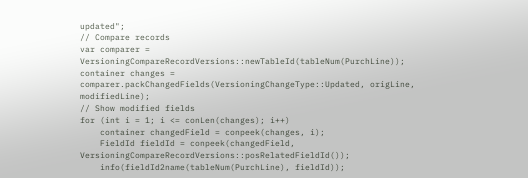updated";
// Compare records
var comparer = VersioningCompareRecordVersions::newTableId(tableNum(PurchLine));
container changes = comparer.packChangedFields(VersioningChangeType::Updated, origLine, modifiedLine);
// Show modified fields
for (int i = 1; i <= conLen(changes); i++)
    container changedField = conpeek(changes, i);
    FieldId fieldId = conpeek(changedField, VersioningCompareRecordVersions::posRelatedFieldId());
    info(fieldId2name(tableNum(PurchLine), fieldId));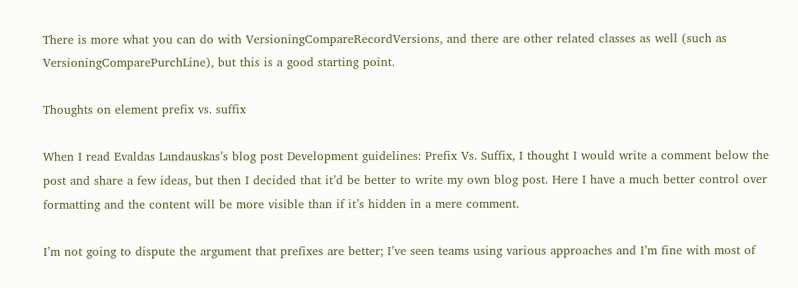There is more what you can do with VersioningCompareRecordVersions, and there are other related classes as well (such as VersioningComparePurchLine), but this is a good starting point.

Thoughts on element prefix vs. suffix

When I read Evaldas Landauskas’s blog post Development guidelines: Prefix Vs. Suffix, I thought I would write a comment below the post and share a few ideas, but then I decided that it’d be better to write my own blog post. Here I have a much better control over formatting and the content will be more visible than if it’s hidden in a mere comment.

I’m not going to dispute the argument that prefixes are better; I’ve seen teams using various approaches and I’m fine with most of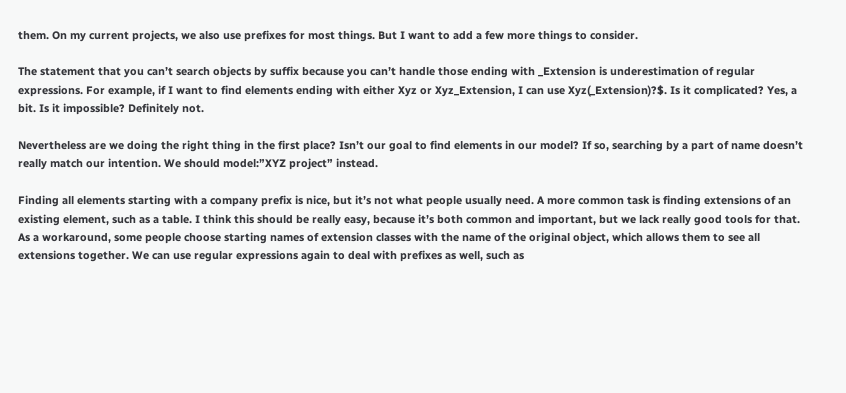them. On my current projects, we also use prefixes for most things. But I want to add a few more things to consider.

The statement that you can’t search objects by suffix because you can’t handle those ending with _Extension is underestimation of regular expressions. For example, if I want to find elements ending with either Xyz or Xyz_Extension, I can use Xyz(_Extension)?$. Is it complicated? Yes, a bit. Is it impossible? Definitely not.

Nevertheless are we doing the right thing in the first place? Isn’t our goal to find elements in our model? If so, searching by a part of name doesn’t really match our intention. We should model:”XYZ project” instead.

Finding all elements starting with a company prefix is nice, but it’s not what people usually need. A more common task is finding extensions of an existing element, such as a table. I think this should be really easy, because it’s both common and important, but we lack really good tools for that. As a workaround, some people choose starting names of extension classes with the name of the original object, which allows them to see all extensions together. We can use regular expressions again to deal with prefixes as well, such as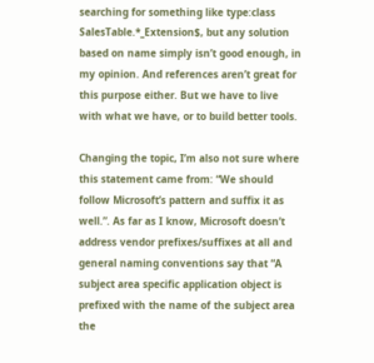searching for something like type:class SalesTable.*_Extension$, but any solution based on name simply isn’t good enough, in my opinion. And references aren’t great for this purpose either. But we have to live with what we have, or to build better tools.

Changing the topic, I’m also not sure where this statement came from: “We should follow Microsoft’s pattern and suffix it as well.”. As far as I know, Microsoft doesn’t address vendor prefixes/suffixes at all and general naming conventions say that “A subject area specific application object is prefixed with the name of the subject area the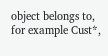object belongs to, for example Cust*,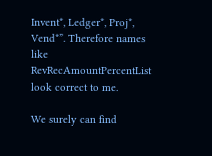Invent*, Ledger*, Proj*, Vend*”. Therefore names like RevRecAmountPercentList look correct to me.

We surely can find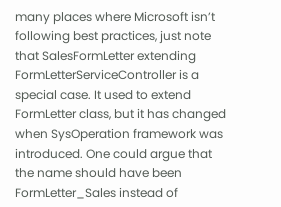many places where Microsoft isn’t following best practices, just note that SalesFormLetter extending FormLetterServiceController is a special case. It used to extend FormLetter class, but it has changed when SysOperation framework was introduced. One could argue that the name should have been FormLetter_Sales instead of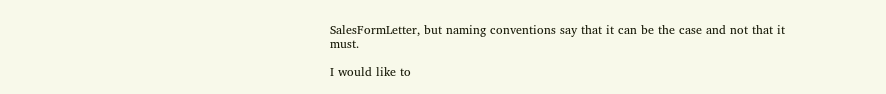SalesFormLetter, but naming conventions say that it can be the case and not that it must.

I would like to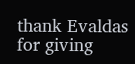thank Evaldas for giving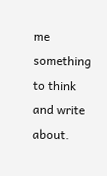me something to think and write about.